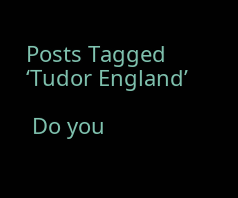Posts Tagged ‘Tudor England’

 Do you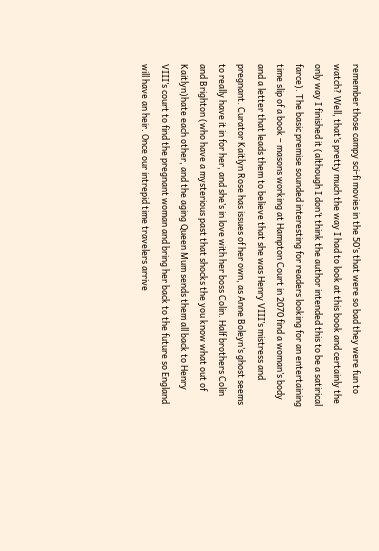remember those campy sci-fi movies in the 50’s that were so bad they were fun to watch? Well, that’s pretty much the way I had to look at this book and certainly the only way I finished it (although I don’t think the author intended this to be a satirical farce). The basic premise sounded interesting for readers looking for an entertaining time slip of a book – masons working at Hampton Court in 2070 find a woman’s body and a letter that leads them to believe that she was Henry VIII’s mistress and pregnant. Curator Kaitlyn Rose has issues of her own, as Anne Boleyn’s ghost seems to really have it in for her, and she’s in love with her boss Colin. Half brothers Colin and Brighton (who have a mysterious past that shocks the you know what out of Kaitlyn)hate each other, and the aging Queen Mum sends them all back to Henry VIII’s court to find the pregnant woman and bring her back to the future so England will have an heir. Once our intrepid time travelers arrive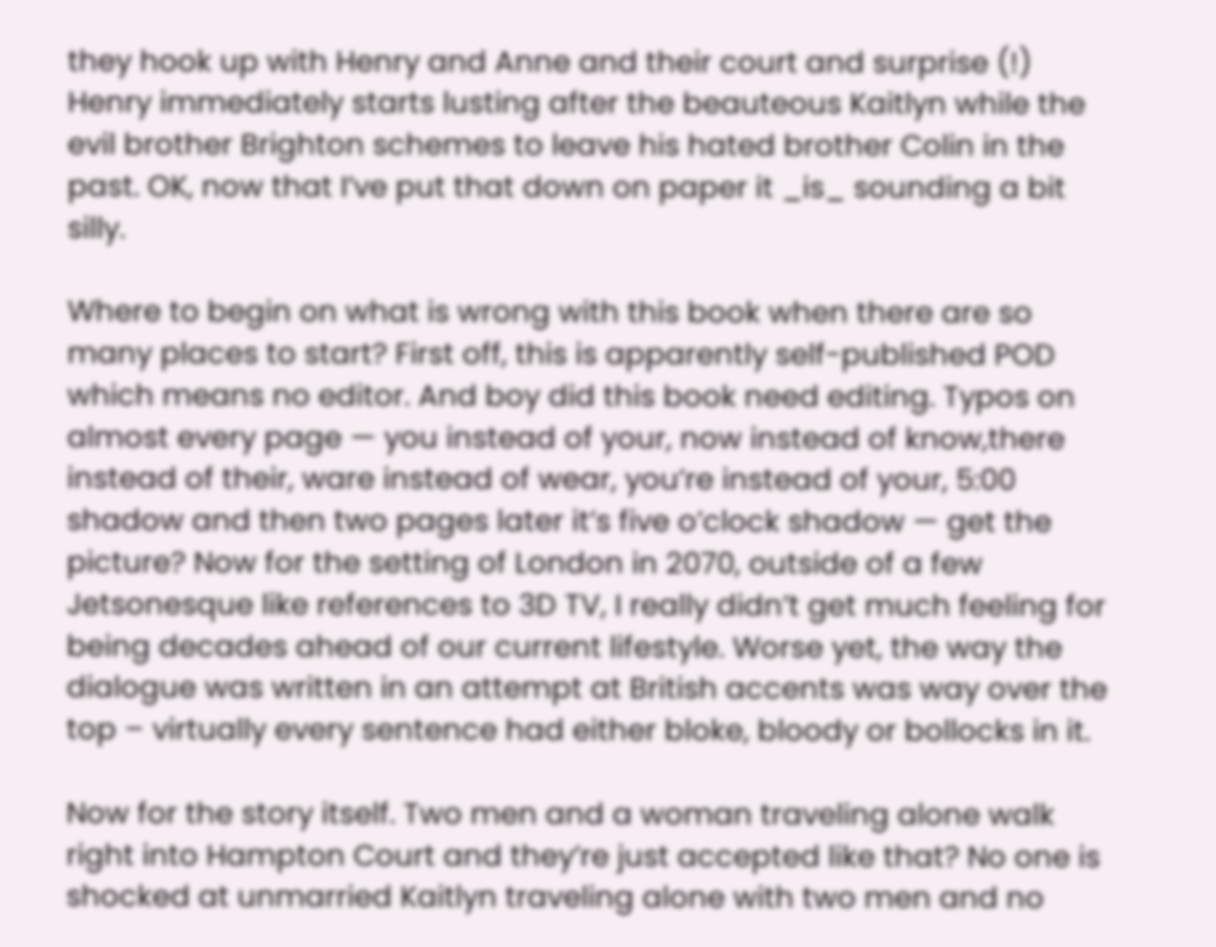they hook up with Henry and Anne and their court and surprise (!) Henry immediately starts lusting after the beauteous Kaitlyn while the evil brother Brighton schemes to leave his hated brother Colin in the past. OK, now that I’ve put that down on paper it _is_ sounding a bit silly.

Where to begin on what is wrong with this book when there are so many places to start? First off, this is apparently self-published POD which means no editor. And boy did this book need editing. Typos on almost every page — you instead of your, now instead of know,there instead of their, ware instead of wear, you’re instead of your, 5:00 shadow and then two pages later it’s five o’clock shadow — get the picture? Now for the setting of London in 2070, outside of a few Jetsonesque like references to 3D TV, I really didn’t get much feeling for being decades ahead of our current lifestyle. Worse yet, the way the dialogue was written in an attempt at British accents was way over the top – virtually every sentence had either bloke, bloody or bollocks in it.

Now for the story itself. Two men and a woman traveling alone walk right into Hampton Court and they’re just accepted like that? No one is shocked at unmarried Kaitlyn traveling alone with two men and no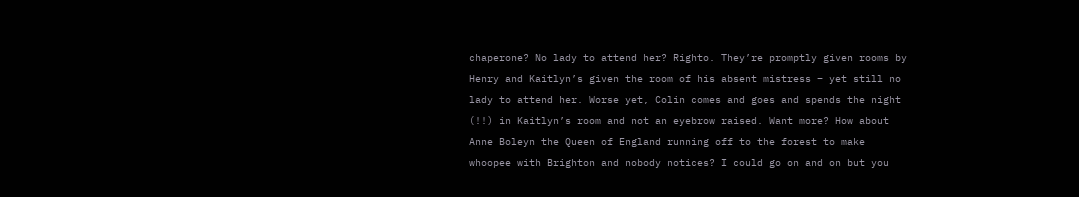chaperone? No lady to attend her? Righto. They’re promptly given rooms by Henry and Kaitlyn’s given the room of his absent mistress – yet still no lady to attend her. Worse yet, Colin comes and goes and spends the night (!!) in Kaitlyn’s room and not an eyebrow raised. Want more? How about Anne Boleyn the Queen of England running off to the forest to make whoopee with Brighton and nobody notices? I could go on and on but you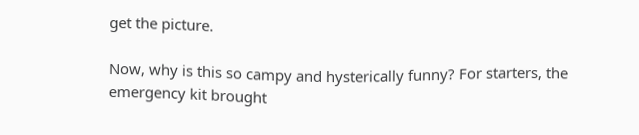get the picture.

Now, why is this so campy and hysterically funny? For starters, the emergency kit brought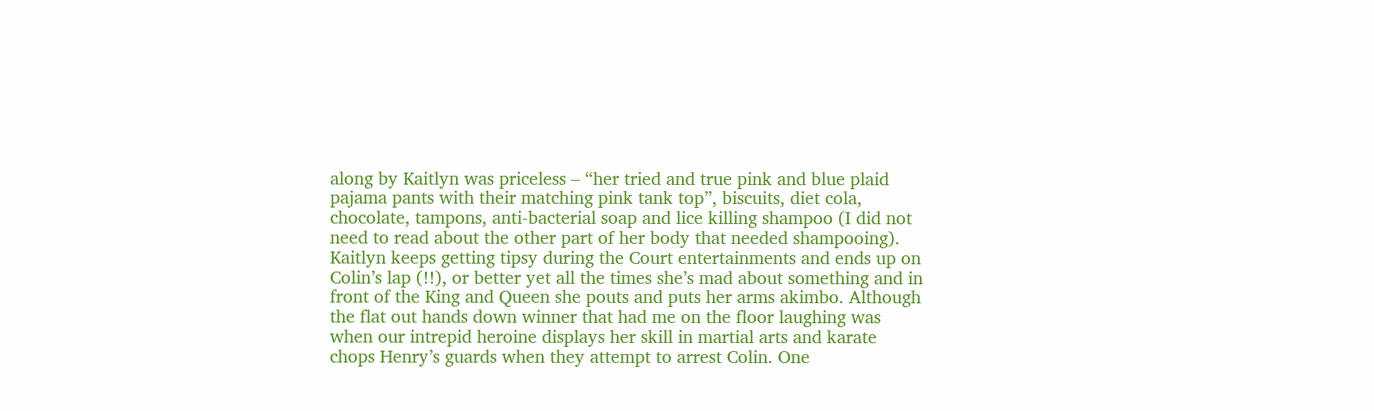along by Kaitlyn was priceless – “her tried and true pink and blue plaid pajama pants with their matching pink tank top”, biscuits, diet cola, chocolate, tampons, anti-bacterial soap and lice killing shampoo (I did not need to read about the other part of her body that needed shampooing). Kaitlyn keeps getting tipsy during the Court entertainments and ends up on Colin’s lap (!!), or better yet all the times she’s mad about something and in front of the King and Queen she pouts and puts her arms akimbo. Although the flat out hands down winner that had me on the floor laughing was when our intrepid heroine displays her skill in martial arts and karate chops Henry’s guards when they attempt to arrest Colin. One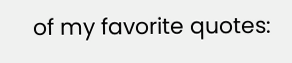of my favorite quotes: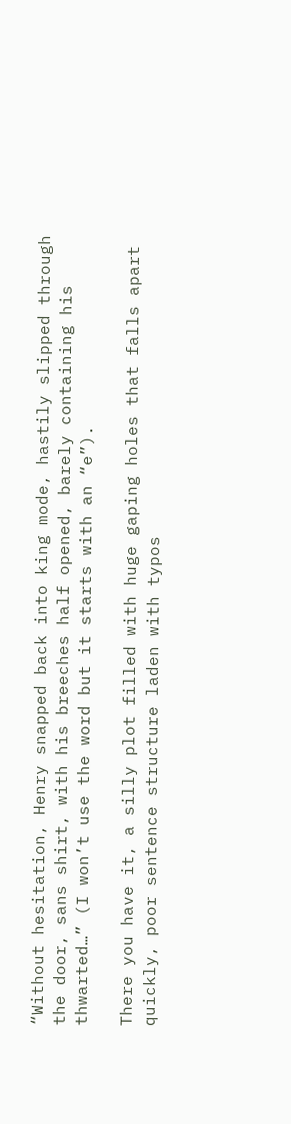“Without hesitation, Henry snapped back into king mode, hastily slipped through the door, sans shirt, with his breeches half opened, barely containing his thwarted…” (I won’t use the word but it starts with an “e”).

There you have it, a silly plot filled with huge gaping holes that falls apart quickly, poor sentence structure laden with typos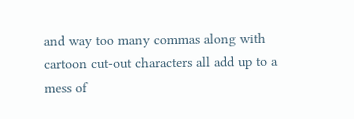and way too many commas along with cartoon cut-out characters all add up to a mess of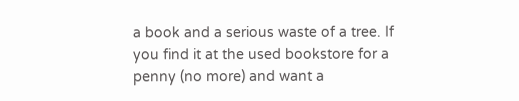a book and a serious waste of a tree. If you find it at the used bookstore for a penny (no more) and want a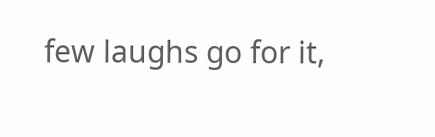few laughs go for it,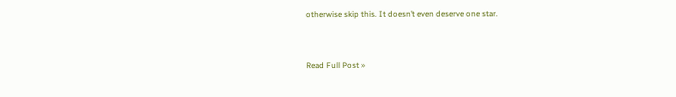otherwise skip this. It doesn’t even deserve one star.


Read Full Post »